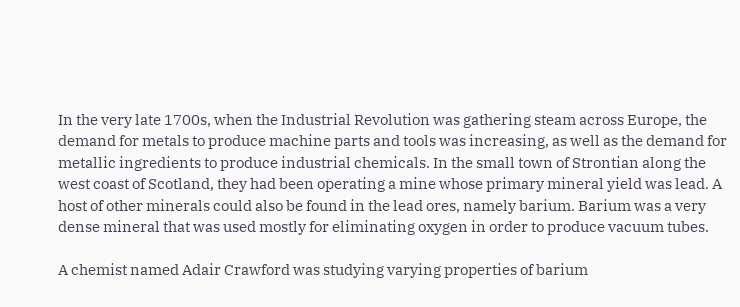In the very late 1700s, when the Industrial Revolution was gathering steam across Europe, the demand for metals to produce machine parts and tools was increasing, as well as the demand for metallic ingredients to produce industrial chemicals. In the small town of Strontian along the west coast of Scotland, they had been operating a mine whose primary mineral yield was lead. A host of other minerals could also be found in the lead ores, namely barium. Barium was a very dense mineral that was used mostly for eliminating oxygen in order to produce vacuum tubes.

A chemist named Adair Crawford was studying varying properties of barium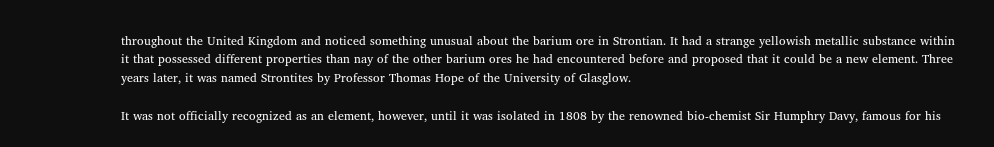throughout the United Kingdom and noticed something unusual about the barium ore in Strontian. It had a strange yellowish metallic substance within it that possessed different properties than nay of the other barium ores he had encountered before and proposed that it could be a new element. Three years later, it was named Strontites by Professor Thomas Hope of the University of Glasglow.

It was not officially recognized as an element, however, until it was isolated in 1808 by the renowned bio-chemist Sir Humphry Davy, famous for his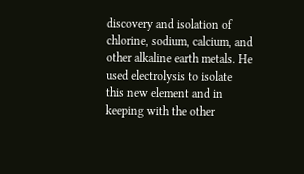discovery and isolation of chlorine, sodium, calcium, and other alkaline earth metals. He used electrolysis to isolate this new element and in keeping with the other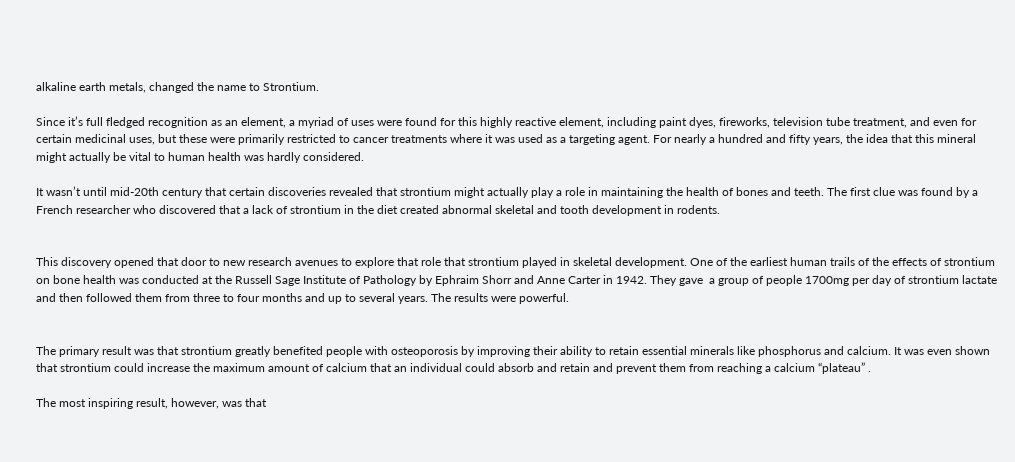alkaline earth metals, changed the name to Strontium.

Since it’s full fledged recognition as an element, a myriad of uses were found for this highly reactive element, including paint dyes, fireworks, television tube treatment, and even for certain medicinal uses, but these were primarily restricted to cancer treatments where it was used as a targeting agent. For nearly a hundred and fifty years, the idea that this mineral might actually be vital to human health was hardly considered.

It wasn’t until mid-20th century that certain discoveries revealed that strontium might actually play a role in maintaining the health of bones and teeth. The first clue was found by a  French researcher who discovered that a lack of strontium in the diet created abnormal skeletal and tooth development in rodents.


This discovery opened that door to new research avenues to explore that role that strontium played in skeletal development. One of the earliest human trails of the effects of strontium on bone health was conducted at the Russell Sage Institute of Pathology by Ephraim Shorr and Anne Carter in 1942. They gave  a group of people 1700mg per day of strontium lactate and then followed them from three to four months and up to several years. The results were powerful.


The primary result was that strontium greatly benefited people with osteoporosis by improving their ability to retain essential minerals like phosphorus and calcium. It was even shown that strontium could increase the maximum amount of calcium that an individual could absorb and retain and prevent them from reaching a calcium “plateau” .

The most inspiring result, however, was that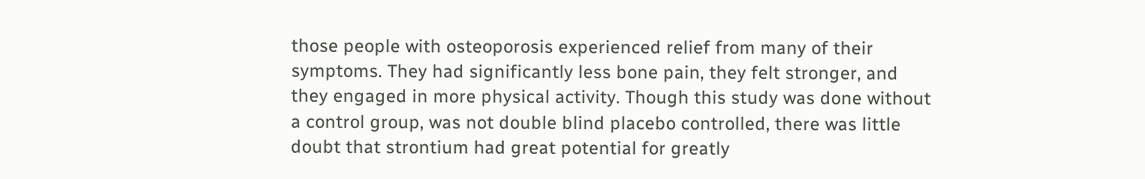those people with osteoporosis experienced relief from many of their symptoms. They had significantly less bone pain, they felt stronger, and they engaged in more physical activity. Though this study was done without a control group, was not double blind placebo controlled, there was little doubt that strontium had great potential for greatly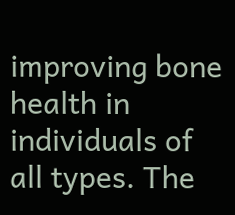improving bone health in individuals of all types. The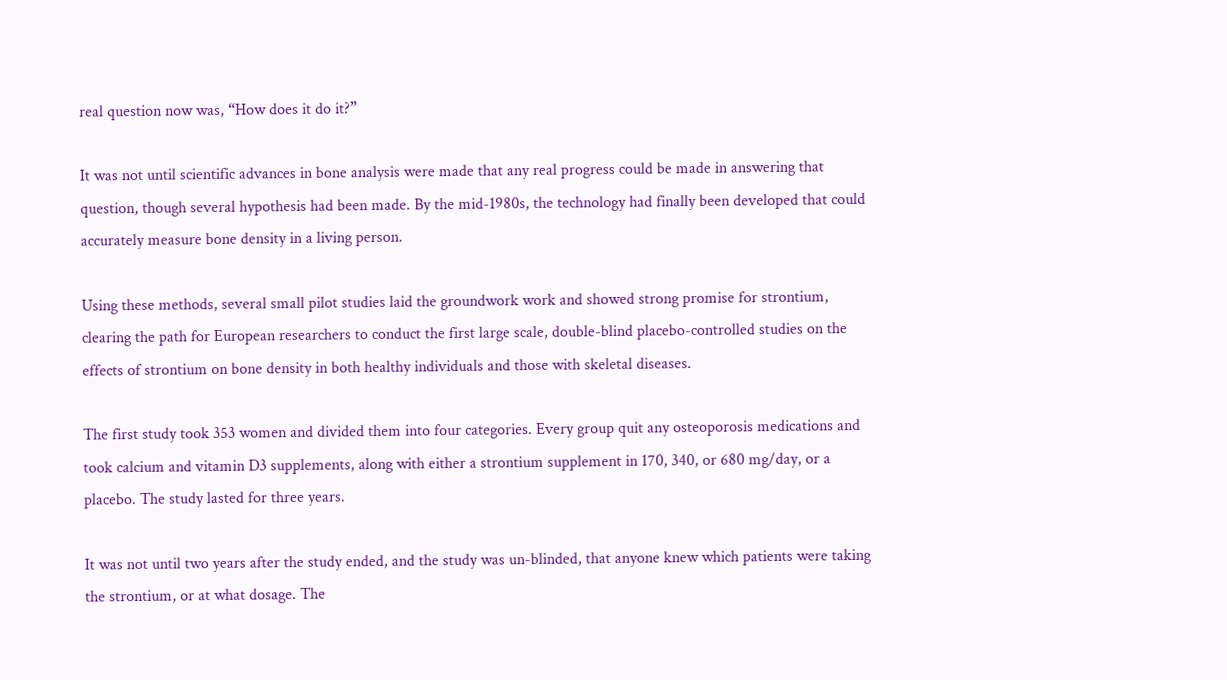real question now was, “How does it do it?”

It was not until scientific advances in bone analysis were made that any real progress could be made in answering that question, though several hypothesis had been made. By the mid-1980s, the technology had finally been developed that could accurately measure bone density in a living person.

Using these methods, several small pilot studies laid the groundwork work and showed strong promise for strontium, clearing the path for European researchers to conduct the first large scale, double-blind placebo-controlled studies on the effects of strontium on bone density in both healthy individuals and those with skeletal diseases.

The first study took 353 women and divided them into four categories. Every group quit any osteoporosis medications and took calcium and vitamin D3 supplements, along with either a strontium supplement in 170, 340, or 680 mg/day, or a placebo. The study lasted for three years.

It was not until two years after the study ended, and the study was un-blinded, that anyone knew which patients were taking the strontium, or at what dosage. The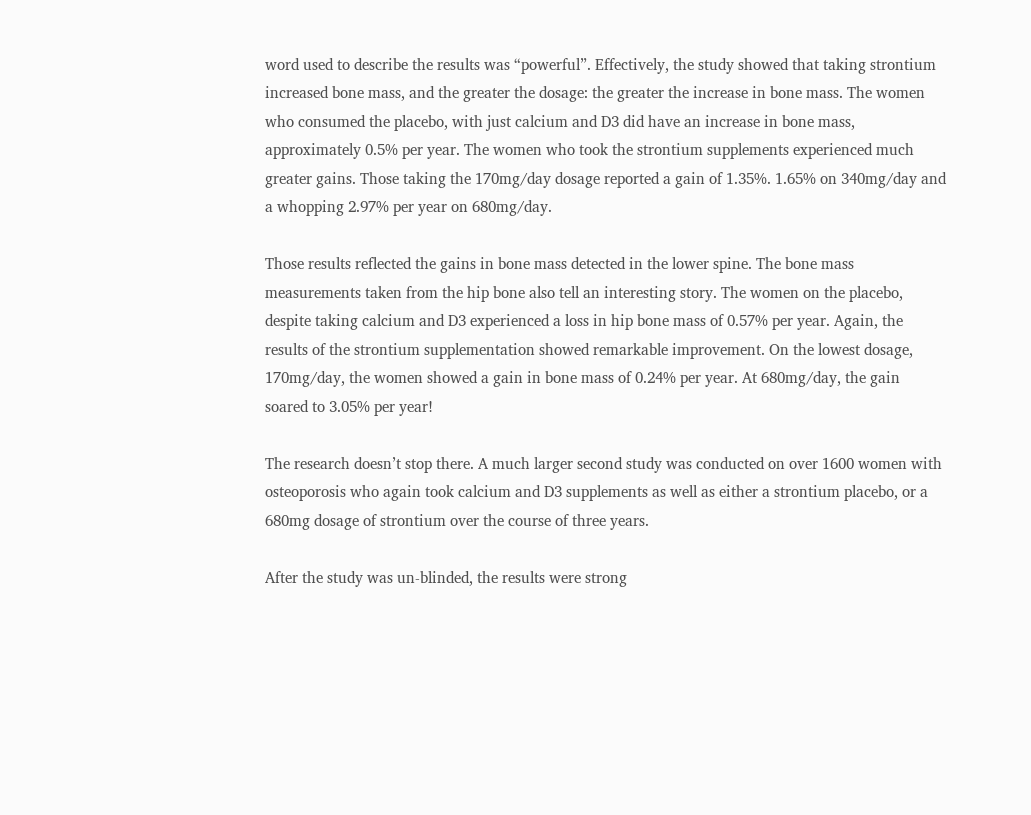word used to describe the results was “powerful”. Effectively, the study showed that taking strontium increased bone mass, and the greater the dosage: the greater the increase in bone mass. The women who consumed the placebo, with just calcium and D3 did have an increase in bone mass, approximately 0.5% per year. The women who took the strontium supplements experienced much greater gains. Those taking the 170mg/day dosage reported a gain of 1.35%. 1.65% on 340mg/day and a whopping 2.97% per year on 680mg/day.

Those results reflected the gains in bone mass detected in the lower spine. The bone mass measurements taken from the hip bone also tell an interesting story. The women on the placebo, despite taking calcium and D3 experienced a loss in hip bone mass of 0.57% per year. Again, the results of the strontium supplementation showed remarkable improvement. On the lowest dosage, 170mg/day, the women showed a gain in bone mass of 0.24% per year. At 680mg/day, the gain soared to 3.05% per year!

The research doesn’t stop there. A much larger second study was conducted on over 1600 women with osteoporosis who again took calcium and D3 supplements as well as either a strontium placebo, or a 680mg dosage of strontium over the course of three years.

After the study was un-blinded, the results were strong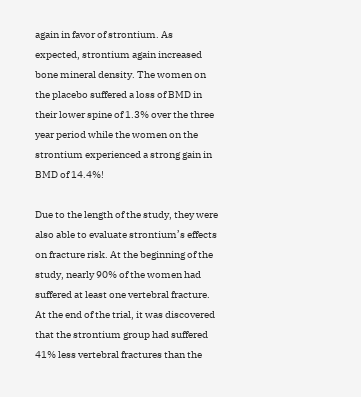again in favor of strontium. As expected, strontium again increased bone mineral density. The women on the placebo suffered a loss of BMD in their lower spine of 1.3% over the three year period while the women on the strontium experienced a strong gain in BMD of 14.4%!

Due to the length of the study, they were also able to evaluate strontium’s effects on fracture risk. At the beginning of the study, nearly 90% of the women had suffered at least one vertebral fracture. At the end of the trial, it was discovered that the strontium group had suffered 41% less vertebral fractures than the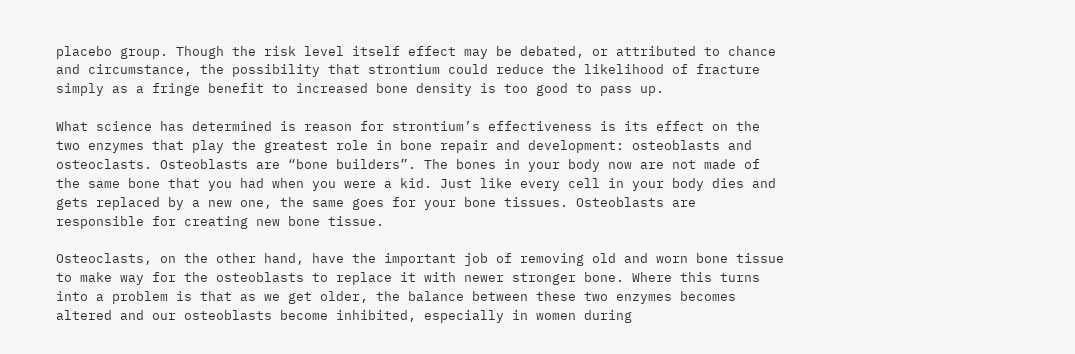placebo group. Though the risk level itself effect may be debated, or attributed to chance and circumstance, the possibility that strontium could reduce the likelihood of fracture simply as a fringe benefit to increased bone density is too good to pass up.

What science has determined is reason for strontium’s effectiveness is its effect on the two enzymes that play the greatest role in bone repair and development: osteoblasts and osteoclasts. Osteoblasts are “bone builders”. The bones in your body now are not made of the same bone that you had when you were a kid. Just like every cell in your body dies and gets replaced by a new one, the same goes for your bone tissues. Osteoblasts are responsible for creating new bone tissue.

Osteoclasts, on the other hand, have the important job of removing old and worn bone tissue to make way for the osteoblasts to replace it with newer stronger bone. Where this turns into a problem is that as we get older, the balance between these two enzymes becomes altered and our osteoblasts become inhibited, especially in women during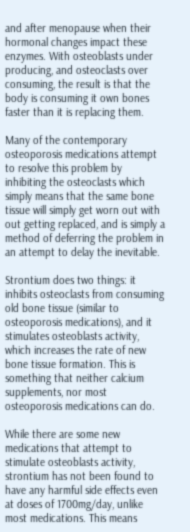and after menopause when their hormonal changes impact these enzymes. With osteoblasts under producing, and osteoclasts over consuming, the result is that the body is consuming it own bones faster than it is replacing them.

Many of the contemporary osteoporosis medications attempt to resolve this problem by inhibiting the osteoclasts which simply means that the same bone tissue will simply get worn out with out getting replaced, and is simply a method of deferring the problem in an attempt to delay the inevitable.

Strontium does two things: it inhibits osteoclasts from consuming old bone tissue (similar to osteoporosis medications), and it stimulates osteoblasts activity, which increases the rate of new bone tissue formation. This is something that neither calcium supplements, nor most osteoporosis medications can do.

While there are some new medications that attempt to stimulate osteoblasts activity, strontium has not been found to have any harmful side effects even at doses of 1700mg/day, unlike most medications. This means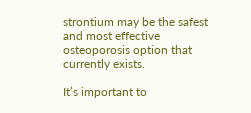strontium may be the safest and most effective osteoporosis option that currently exists.

It’s important to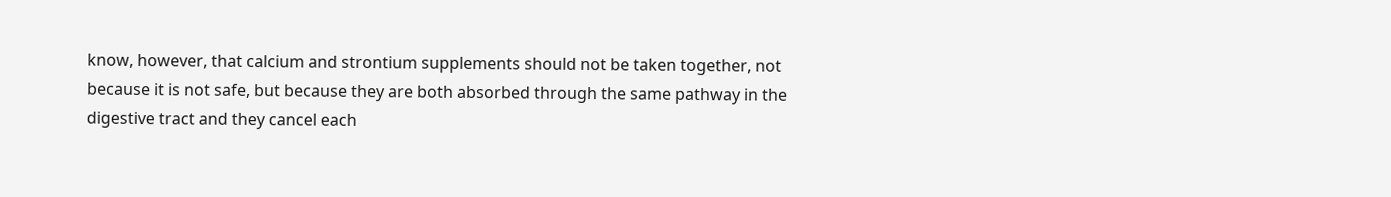know, however, that calcium and strontium supplements should not be taken together, not because it is not safe, but because they are both absorbed through the same pathway in the digestive tract and they cancel each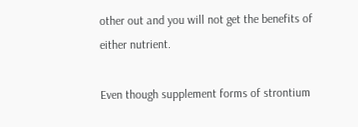other out and you will not get the benefits of either nutrient.

Even though supplement forms of strontium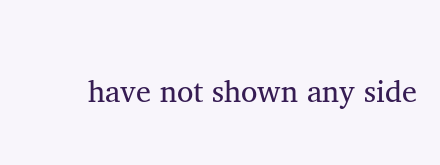have not shown any side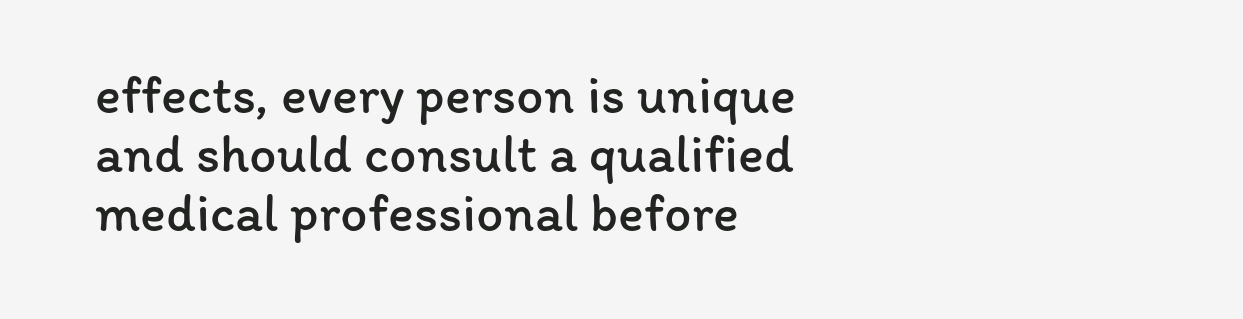effects, every person is unique and should consult a qualified medical professional before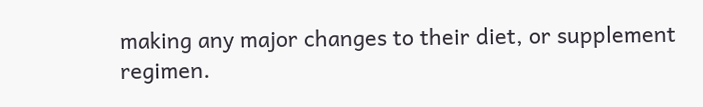making any major changes to their diet, or supplement regimen.